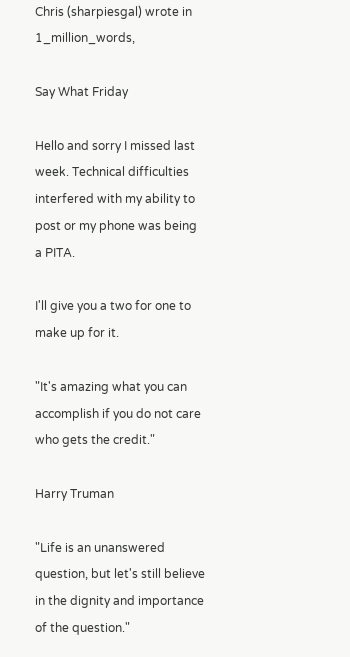Chris (sharpiesgal) wrote in 1_million_words,

Say What Friday

Hello and sorry I missed last week. Technical difficulties interfered with my ability to post or my phone was being a PITA.

I'll give you a two for one to make up for it.

"It's amazing what you can accomplish if you do not care who gets the credit."

Harry Truman

"Life is an unanswered question, but let's still believe in the dignity and importance of the question."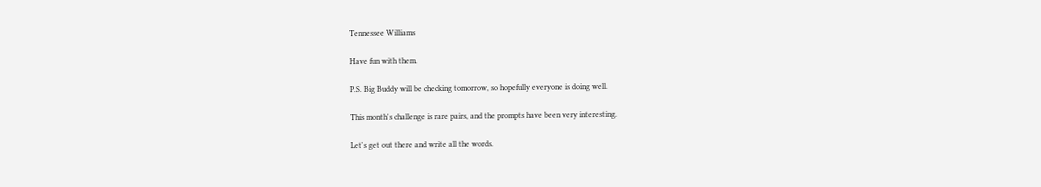Tennessee Williams

Have fun with them.

P.S. Big Buddy will be checking tomorrow, so hopefully everyone is doing well.

This month's challenge is rare pairs, and the prompts have been very interesting.

Let's get out there and write all the words.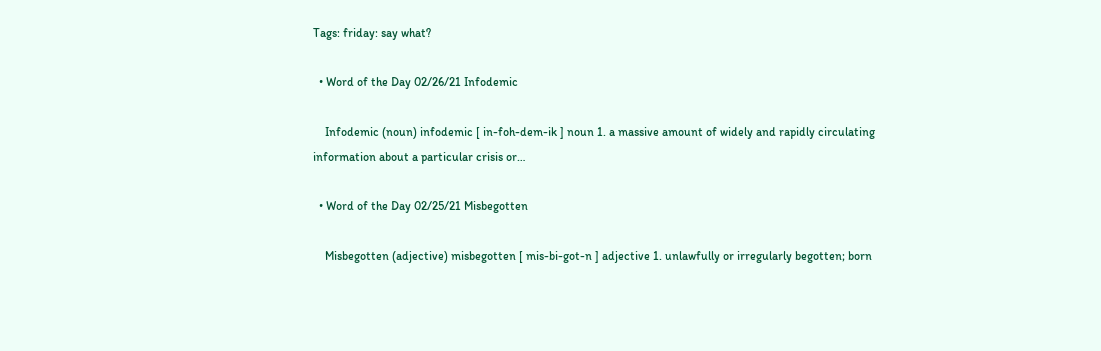Tags: friday: say what?

  • Word of the Day 02/26/21 Infodemic

    Infodemic (noun) infodemic [ in-foh-dem-ik ] noun 1. a massive amount of widely and rapidly circulating information about a particular crisis or…

  • Word of the Day 02/25/21 Misbegotten

    Misbegotten (adjective) misbegotten [ mis-bi-got-n ] adjective 1. unlawfully or irregularly begotten; born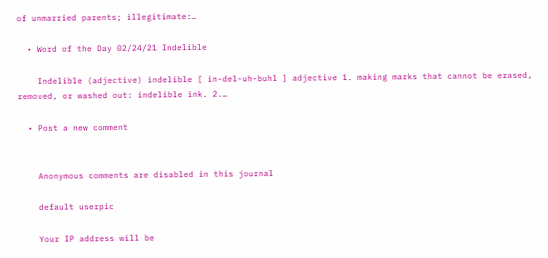of unmarried parents; illegitimate:…

  • Word of the Day 02/24/21 Indelible

    Indelible (adjective) indelible [ in-del-uh-buhl ] adjective 1. making marks that cannot be erased, removed, or washed out: indelible ink. 2.…

  • Post a new comment


    Anonymous comments are disabled in this journal

    default userpic

    Your IP address will be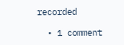recorded

  • 1 comment